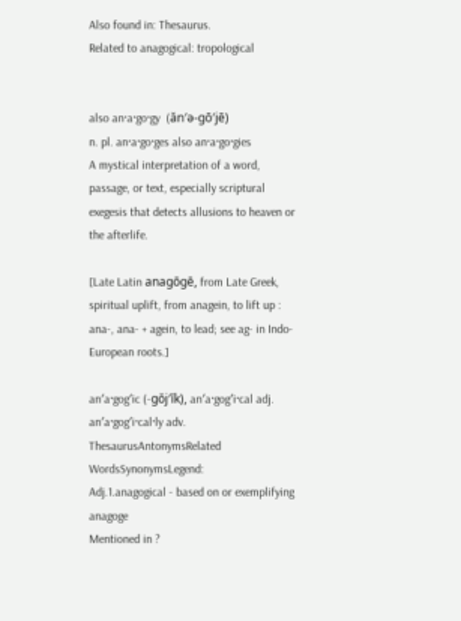Also found in: Thesaurus.
Related to anagogical: tropological


also an·a·go·gy  (ăn′ə-gō′jē)
n. pl. an·a·go·ges also an·a·go·gies
A mystical interpretation of a word, passage, or text, especially scriptural exegesis that detects allusions to heaven or the afterlife.

[Late Latin anagōgē, from Late Greek, spiritual uplift, from anagein, to lift up : ana-, ana- + agein, to lead; see ag- in Indo-European roots.]

an′a·gog′ic (-gŏj′ĭk), an′a·gog′i·cal adj.
an′a·gog′i·cal·ly adv.
ThesaurusAntonymsRelated WordsSynonymsLegend:
Adj.1.anagogical - based on or exemplifying anagoge
Mentioned in ?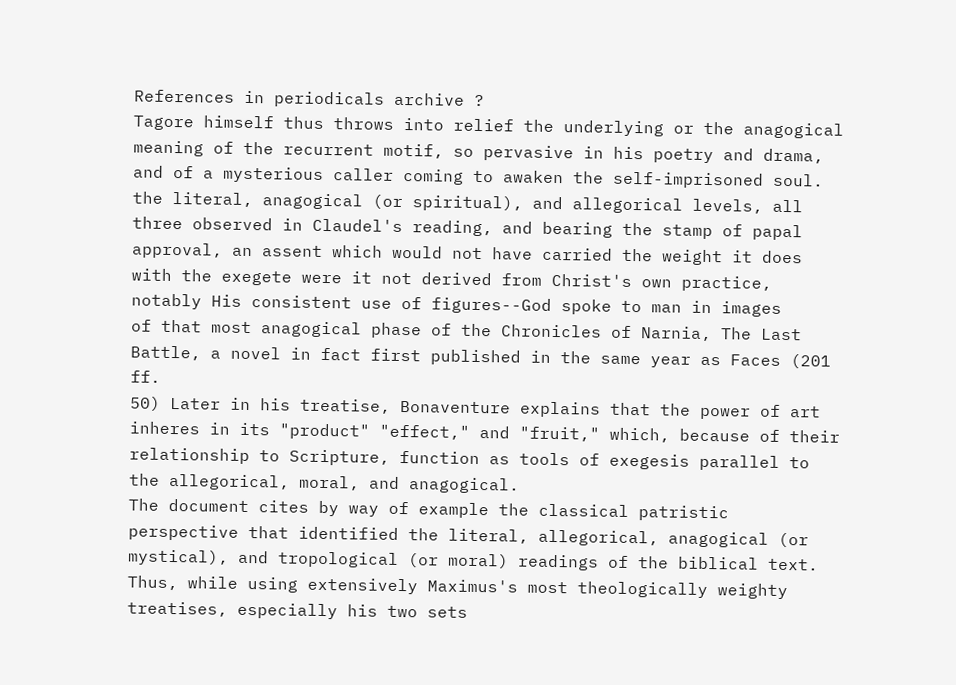References in periodicals archive ?
Tagore himself thus throws into relief the underlying or the anagogical meaning of the recurrent motif, so pervasive in his poetry and drama, and of a mysterious caller coming to awaken the self-imprisoned soul.
the literal, anagogical (or spiritual), and allegorical levels, all three observed in Claudel's reading, and bearing the stamp of papal approval, an assent which would not have carried the weight it does with the exegete were it not derived from Christ's own practice, notably His consistent use of figures--God spoke to man in images
of that most anagogical phase of the Chronicles of Narnia, The Last Battle, a novel in fact first published in the same year as Faces (201 ff.
50) Later in his treatise, Bonaventure explains that the power of art inheres in its "product" "effect," and "fruit," which, because of their relationship to Scripture, function as tools of exegesis parallel to the allegorical, moral, and anagogical.
The document cites by way of example the classical patristic perspective that identified the literal, allegorical, anagogical (or mystical), and tropological (or moral) readings of the biblical text.
Thus, while using extensively Maximus's most theologically weighty treatises, especially his two sets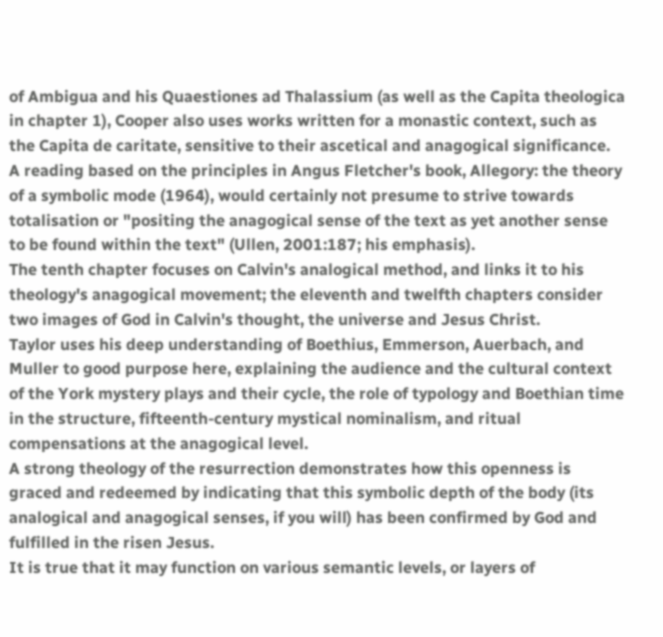of Ambigua and his Quaestiones ad Thalassium (as well as the Capita theologica in chapter 1), Cooper also uses works written for a monastic context, such as the Capita de caritate, sensitive to their ascetical and anagogical significance.
A reading based on the principles in Angus Fletcher's book, Allegory: the theory of a symbolic mode (1964), would certainly not presume to strive towards totalisation or "positing the anagogical sense of the text as yet another sense to be found within the text" (Ullen, 2001:187; his emphasis).
The tenth chapter focuses on Calvin's analogical method, and links it to his theology's anagogical movement; the eleventh and twelfth chapters consider two images of God in Calvin's thought, the universe and Jesus Christ.
Taylor uses his deep understanding of Boethius, Emmerson, Auerbach, and Muller to good purpose here, explaining the audience and the cultural context of the York mystery plays and their cycle, the role of typology and Boethian time in the structure, fifteenth-century mystical nominalism, and ritual compensations at the anagogical level.
A strong theology of the resurrection demonstrates how this openness is graced and redeemed by indicating that this symbolic depth of the body (its analogical and anagogical senses, if you will) has been confirmed by God and fulfilled in the risen Jesus.
It is true that it may function on various semantic levels, or layers of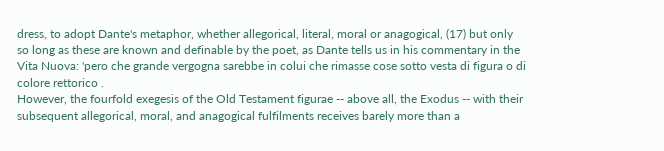dress, to adopt Dante's metaphor, whether allegorical, literal, moral or anagogical, (17) but only so long as these are known and definable by the poet, as Dante tells us in his commentary in the Vita Nuova: 'pero che grande vergogna sarebbe in colui che rimasse cose sotto vesta di figura o di colore rettorico .
However, the fourfold exegesis of the Old Testament figurae -- above all, the Exodus -- with their subsequent allegorical, moral, and anagogical fulfilments receives barely more than a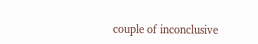couple of inconclusive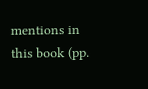mentions in this book (pp.